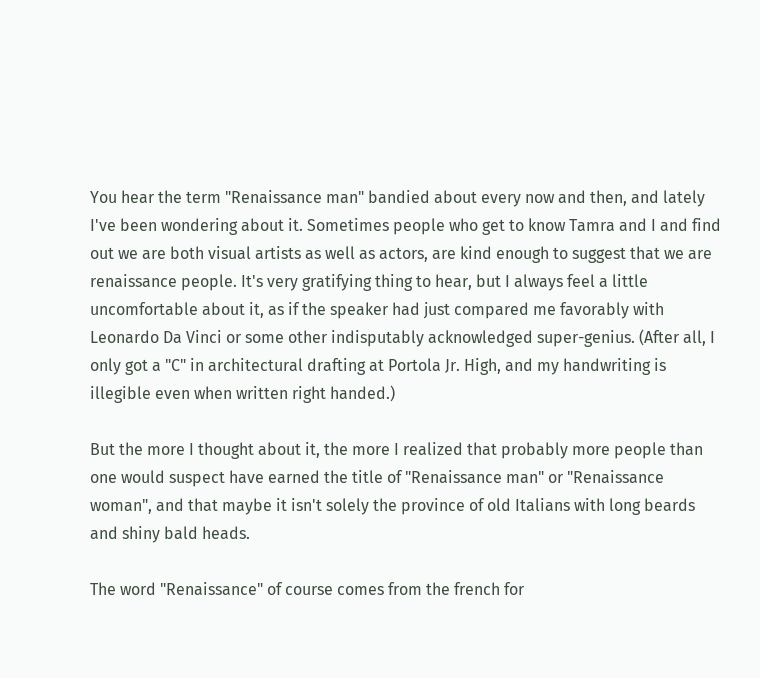You hear the term "Renaissance man" bandied about every now and then, and lately I've been wondering about it. Sometimes people who get to know Tamra and I and find out we are both visual artists as well as actors, are kind enough to suggest that we are renaissance people. It's very gratifying thing to hear, but I always feel a little uncomfortable about it, as if the speaker had just compared me favorably with Leonardo Da Vinci or some other indisputably acknowledged super-genius. (After all, I only got a "C" in architectural drafting at Portola Jr. High, and my handwriting is illegible even when written right handed.)

But the more I thought about it, the more I realized that probably more people than one would suspect have earned the title of "Renaissance man" or "Renaissance woman", and that maybe it isn't solely the province of old Italians with long beards and shiny bald heads.

The word "Renaissance" of course comes from the french for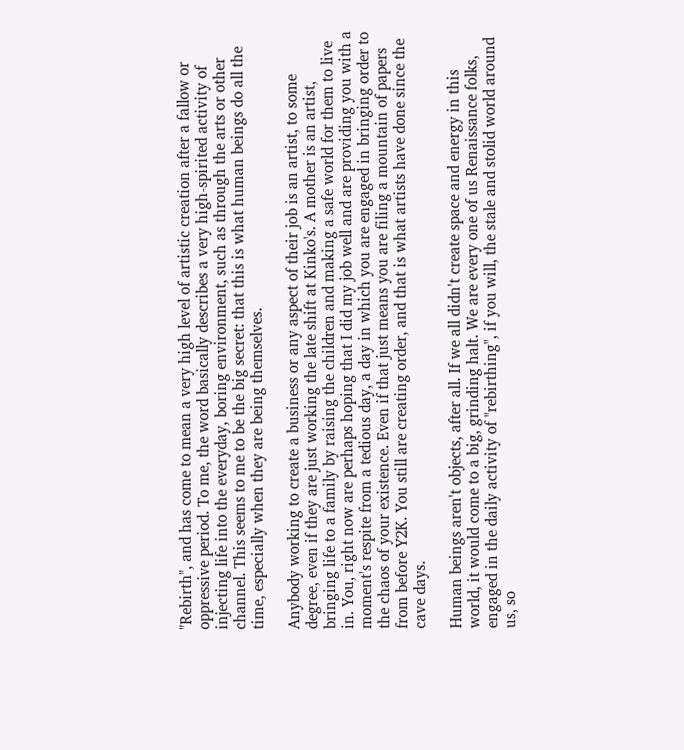"Rebirth", and has come to mean a very high level of artistic creation after a fallow or oppressive period. To me, the word basically describes a very high-spirited activity of injecting life into the everyday, boring environment, such as through the arts or other channel. This seems to me to be the big secret: that this is what human beings do all the time, especially when they are being themselves.

Anybody working to create a business or any aspect of their job is an artist, to some degree, even if they are just working the late shift at Kinko's. A mother is an artist, bringing life to a family by raising the children and making a safe world for them to live in. You, right now are perhaps hoping that I did my job well and are providing you with a moment's respite from a tedious day, a day in which you are engaged in bringing order to the chaos of your existence. Even if that just means you are filing a mountain of papers from before Y2K. You still are creating order, and that is what artists have done since the cave days.

Human beings aren't objects, after all. If we all didn't create space and energy in this world, it would come to a big, grinding halt. We are every one of us Renaissance folks, engaged in the daily activity of "rebirthing", if you will, the stale and stolid world around us, so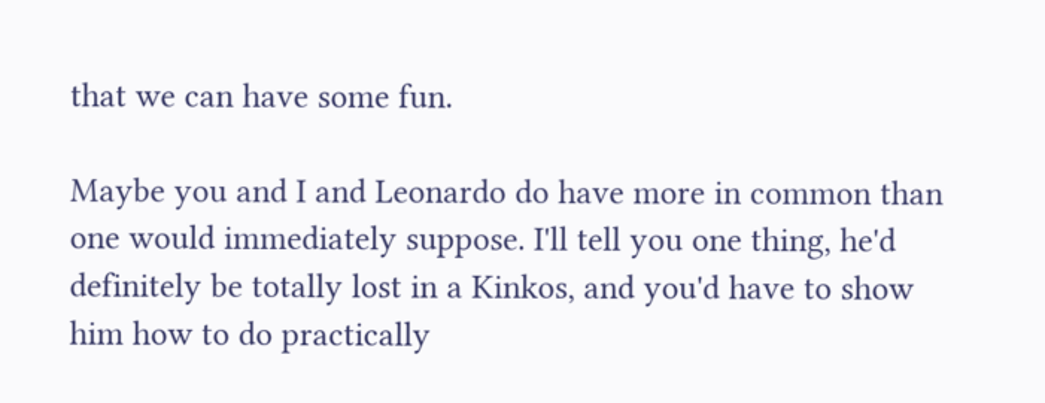that we can have some fun.

Maybe you and I and Leonardo do have more in common than one would immediately suppose. I'll tell you one thing, he'd definitely be totally lost in a Kinkos, and you'd have to show him how to do practically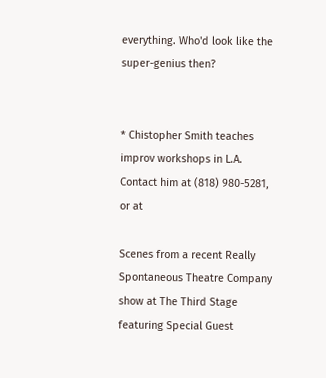everything. Who'd look like the super-genius then?


* Chistopher Smith teaches improv workshops in L.A. Contact him at (818) 980-5281, or at

Scenes from a recent Really Spontaneous Theatre Company show at The Third Stage
featuring Special Guest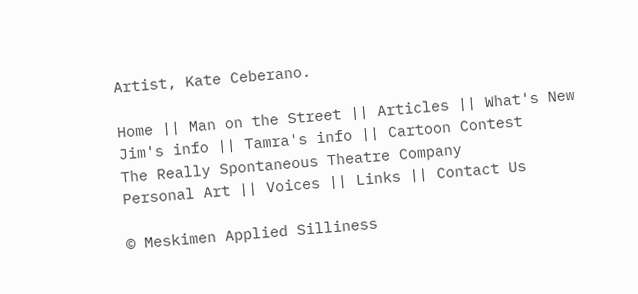Artist, Kate Ceberano.

Home || Man on the Street || Articles || What's New
Jim's info || Tamra's info || Cartoon Contest
The Really Spontaneous Theatre Company
Personal Art || Voices || Links || Contact Us

© Meskimen Applied Silliness